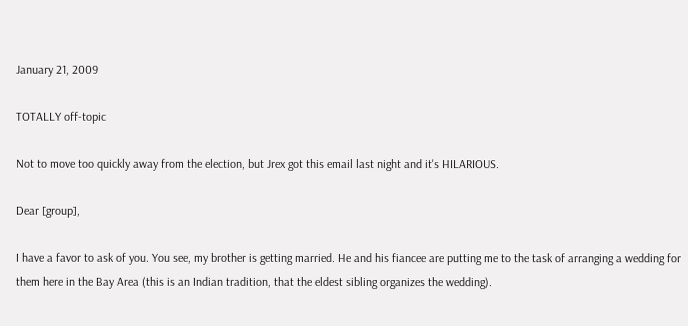January 21, 2009

TOTALLY off-topic

Not to move too quickly away from the election, but Jrex got this email last night and it's HILARIOUS.

Dear [group],

I have a favor to ask of you. You see, my brother is getting married. He and his fiancee are putting me to the task of arranging a wedding for them here in the Bay Area (this is an Indian tradition, that the eldest sibling organizes the wedding).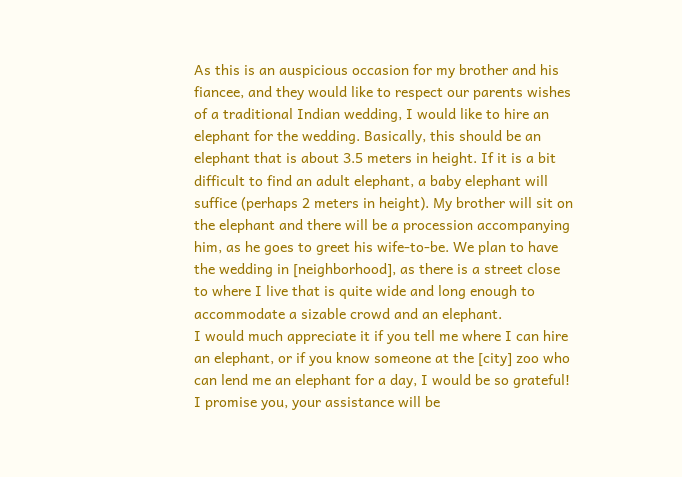As this is an auspicious occasion for my brother and his fiancee, and they would like to respect our parents wishes of a traditional Indian wedding, I would like to hire an elephant for the wedding. Basically, this should be an elephant that is about 3.5 meters in height. If it is a bit difficult to find an adult elephant, a baby elephant will suffice (perhaps 2 meters in height). My brother will sit on the elephant and there will be a procession accompanying him, as he goes to greet his wife-to-be. We plan to have the wedding in [neighborhood], as there is a street close to where I live that is quite wide and long enough to accommodate a sizable crowd and an elephant.
I would much appreciate it if you tell me where I can hire an elephant, or if you know someone at the [city] zoo who can lend me an elephant for a day, I would be so grateful! I promise you, your assistance will be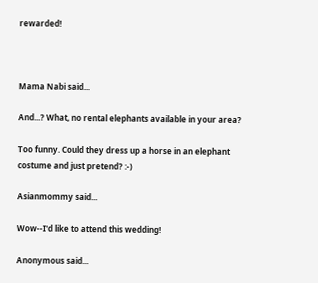rewarded!



Mama Nabi said...

And...? What, no rental elephants available in your area?

Too funny. Could they dress up a horse in an elephant costume and just pretend? :-)

Asianmommy said...

Wow--I'd like to attend this wedding!

Anonymous said...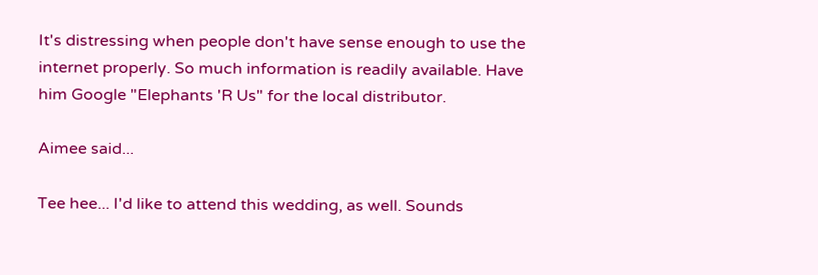It's distressing when people don't have sense enough to use the internet properly. So much information is readily available. Have him Google "Elephants 'R Us" for the local distributor.

Aimee said...

Tee hee... I'd like to attend this wedding, as well. Sounds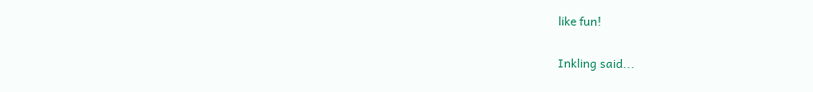like fun!

Inkling said...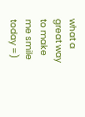what a great way to make me smile today =)